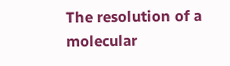The resolution of a molecular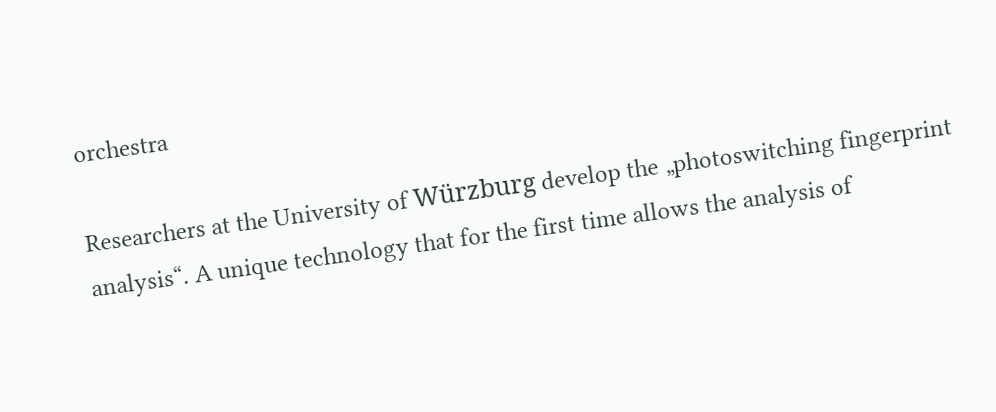orchestra

Researchers at the University of Würzburg develop the „photoswitching fingerprint analysis“. A unique technology that for the first time allows the analysis of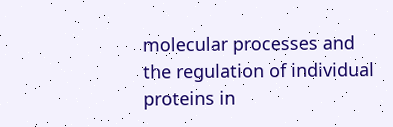molecular processes and the regulation of individual proteins in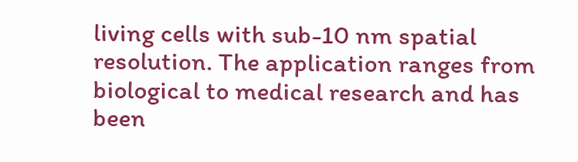living cells with sub-10 nm spatial resolution. The application ranges from biological to medical research and has been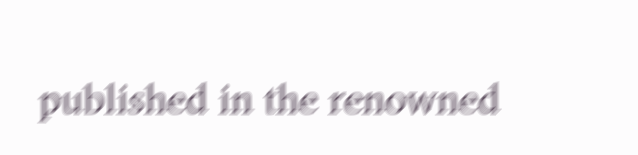published in the renowned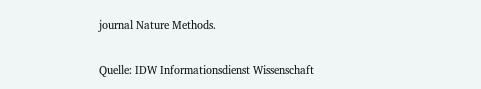journal Nature Methods.

Quelle: IDW Informationsdienst Wissenschaft